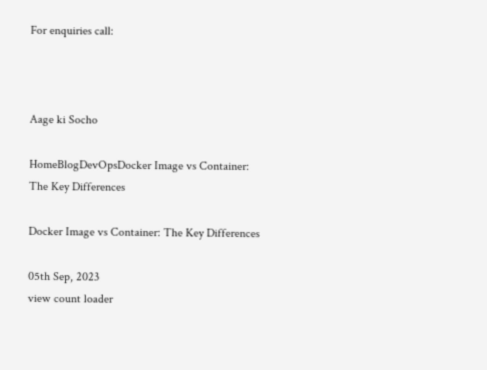For enquiries call:



Aage ki Socho

HomeBlogDevOpsDocker Image vs Container: The Key Differences

Docker Image vs Container: The Key Differences

05th Sep, 2023
view count loader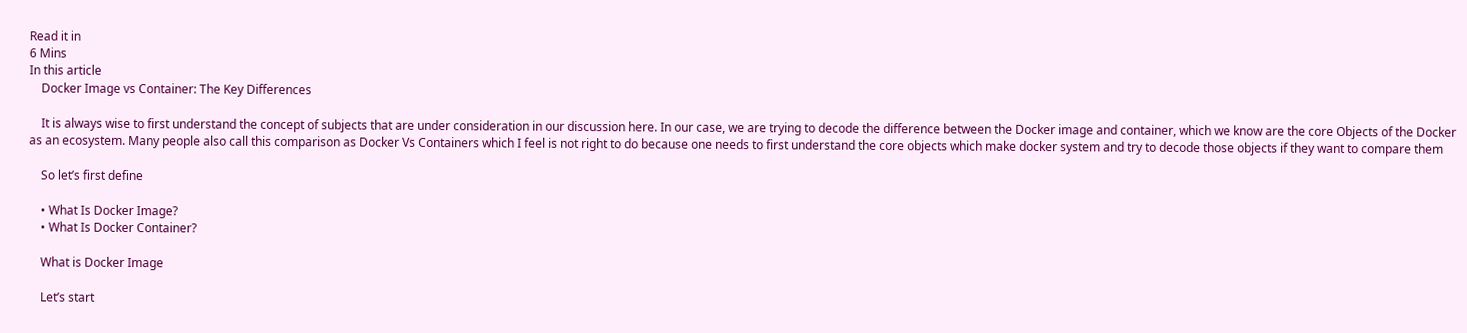Read it in
6 Mins
In this article
    Docker Image vs Container: The Key Differences

    It is always wise to first understand the concept of subjects that are under consideration in our discussion here. In our case, we are trying to decode the difference between the Docker image and container, which we know are the core Objects of the Docker as an ecosystem. Many people also call this comparison as Docker Vs Containers which I feel is not right to do because one needs to first understand the core objects which make docker system and try to decode those objects if they want to compare them

    So let’s first define

    • What Is Docker Image?
    • What Is Docker Container?

    What is Docker Image

    Let’s start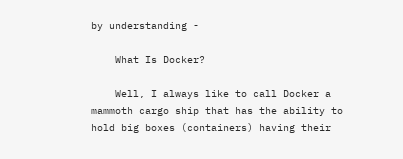by understanding -

    What Is Docker?

    Well, I always like to call Docker a mammoth cargo ship that has the ability to hold big boxes (containers) having their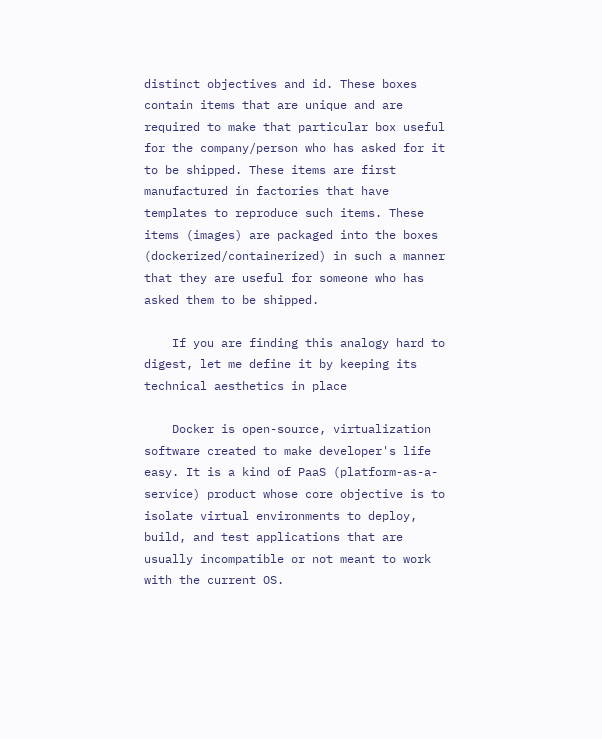distinct objectives and id. These boxes contain items that are unique and are required to make that particular box useful for the company/person who has asked for it to be shipped. These items are first manufactured in factories that have templates to reproduce such items. These items (images) are packaged into the boxes (dockerized/containerized) in such a manner that they are useful for someone who has asked them to be shipped.

    If you are finding this analogy hard to digest, let me define it by keeping its technical aesthetics in place

    Docker is open-source, virtualization software created to make developer's life easy. It is a kind of PaaS (platform-as-a-service) product whose core objective is to isolate virtual environments to deploy, build, and test applications that are usually incompatible or not meant to work with the current OS.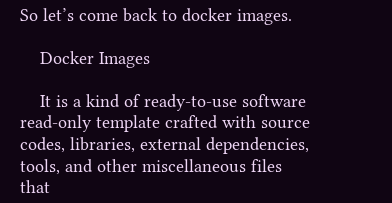So let’s come back to docker images.

    Docker Images

    It is a kind of ready-to-use software read-only template crafted with source codes, libraries, external dependencies, tools, and other miscellaneous files that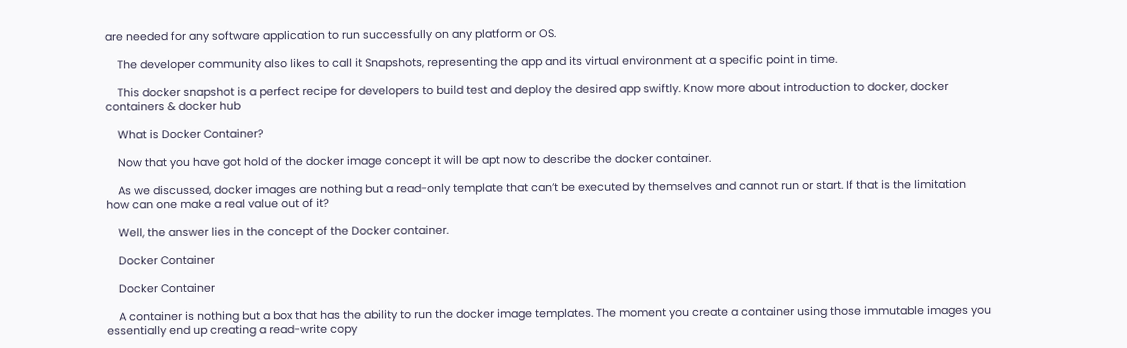are needed for any software application to run successfully on any platform or OS.

    The developer community also likes to call it Snapshots, representing the app and its virtual environment at a specific point in time.

    This docker snapshot is a perfect recipe for developers to build test and deploy the desired app swiftly. Know more about introduction to docker, docker containers & docker hub

    What is Docker Container?

    Now that you have got hold of the docker image concept it will be apt now to describe the docker container.

    As we discussed, docker images are nothing but a read-only template that can’t be executed by themselves and cannot run or start. If that is the limitation how can one make a real value out of it?

    Well, the answer lies in the concept of the Docker container.

    Docker Container

    Docker Container

    A container is nothing but a box that has the ability to run the docker image templates. The moment you create a container using those immutable images you essentially end up creating a read-write copy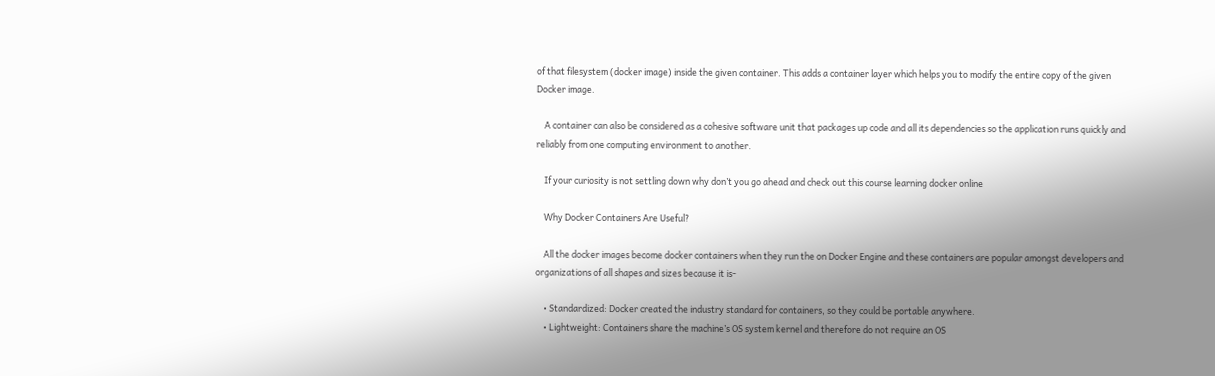of that filesystem (docker image) inside the given container. This adds a container layer which helps you to modify the entire copy of the given Docker image.

    A container can also be considered as a cohesive software unit that packages up code and all its dependencies so the application runs quickly and reliably from one computing environment to another.

    If your curiosity is not settling down why don’t you go ahead and check out this course learning docker online

    Why Docker Containers Are Useful?

    All the docker images become docker containers when they run the on Docker Engine and these containers are popular amongst developers and organizations of all shapes and sizes because it is-

    • Standardized: Docker created the industry standard for containers, so they could be portable anywhere.
    • Lightweight: Containers share the machine’s OS system kernel and therefore do not require an OS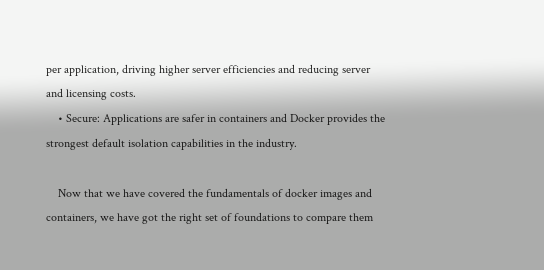per application, driving higher server efficiencies and reducing server and licensing costs.
    • Secure: Applications are safer in containers and Docker provides the strongest default isolation capabilities in the industry.

    Now that we have covered the fundamentals of docker images and containers, we have got the right set of foundations to compare them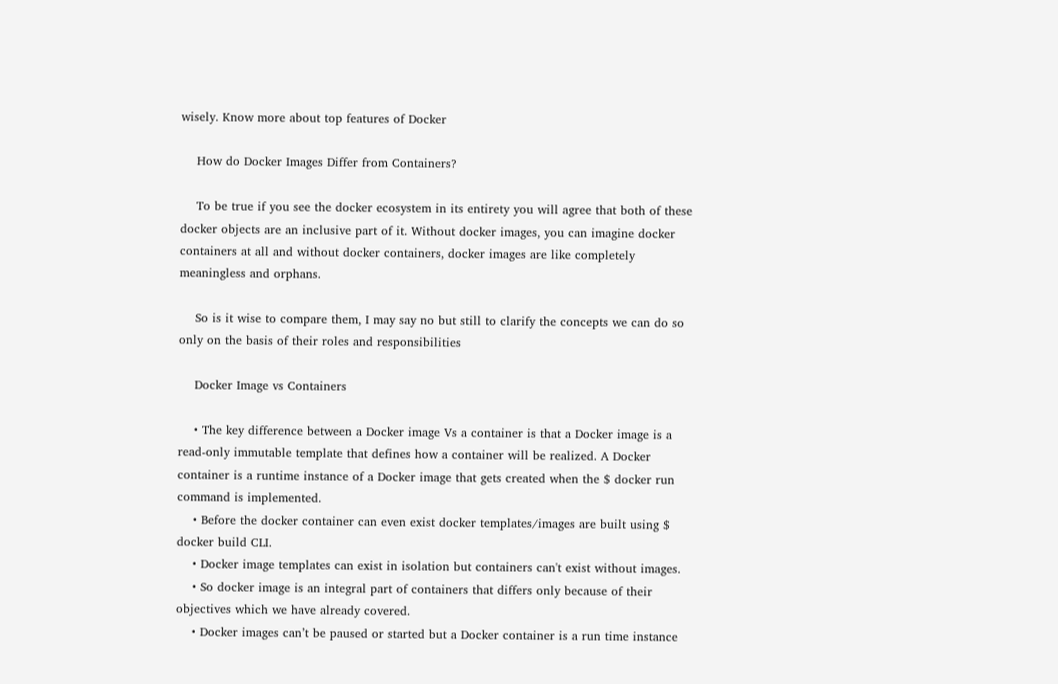wisely. Know more about top features of Docker

    How do Docker Images Differ from Containers?

    To be true if you see the docker ecosystem in its entirety you will agree that both of these docker objects are an inclusive part of it. Without docker images, you can imagine docker containers at all and without docker containers, docker images are like completely meaningless and orphans.

    So is it wise to compare them, I may say no but still to clarify the concepts we can do so only on the basis of their roles and responsibilities

    Docker Image vs Containers

    • The key difference between a Docker image Vs a container is that a Docker image is a read-only immutable template that defines how a container will be realized. A Docker container is a runtime instance of a Docker image that gets created when the $ docker run command is implemented.
    • Before the docker container can even exist docker templates/images are built using $ docker build CLI.
    • Docker image templates can exist in isolation but containers can't exist without images.
    • So docker image is an integral part of containers that differs only because of their objectives which we have already covered.
    • Docker images can’t be paused or started but a Docker container is a run time instance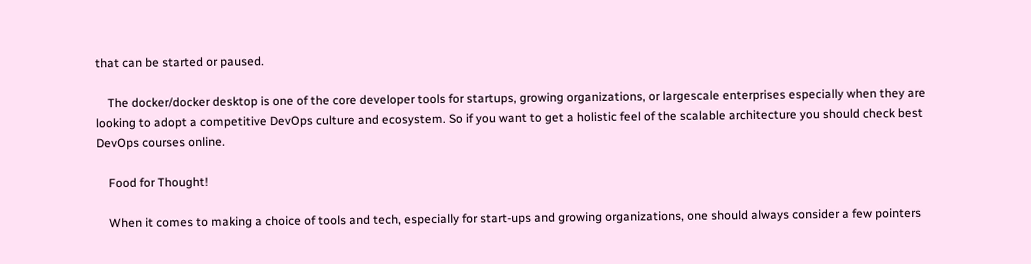that can be started or paused.

    The docker/docker desktop is one of the core developer tools for startups, growing organizations, or largescale enterprises especially when they are looking to adopt a competitive DevOps culture and ecosystem. So if you want to get a holistic feel of the scalable architecture you should check best DevOps courses online.

    Food for Thought!

    When it comes to making a choice of tools and tech, especially for start-ups and growing organizations, one should always consider a few pointers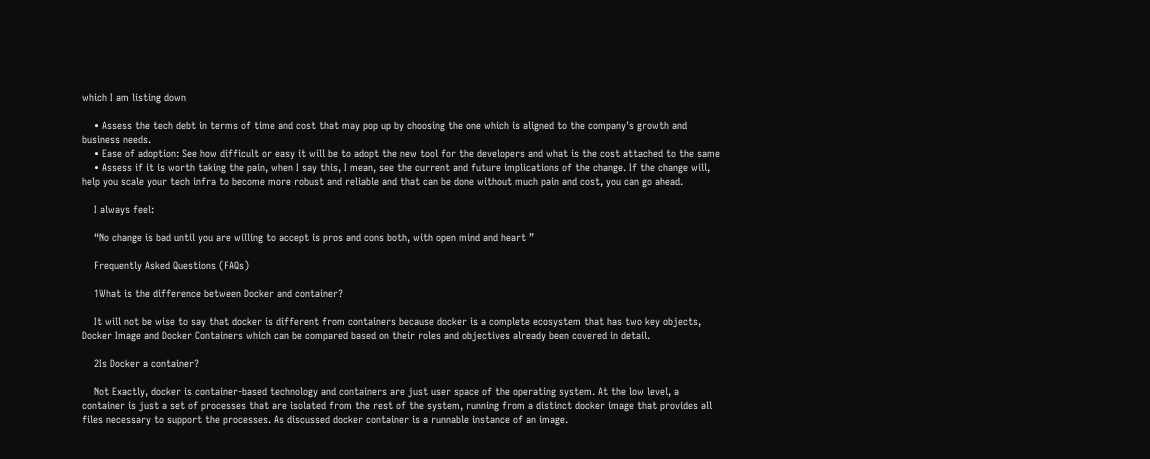which I am listing down

    • Assess the tech debt in terms of time and cost that may pop up by choosing the one which is aligned to the company's growth and business needs.
    • Ease of adoption: See how difficult or easy it will be to adopt the new tool for the developers and what is the cost attached to the same
    • Assess if it is worth taking the pain, when I say this, I mean, see the current and future implications of the change. If the change will, help you scale your tech infra to become more robust and reliable and that can be done without much pain and cost, you can go ahead.

    I always feel:

    “No change is bad until you are willing to accept is pros and cons both, with open mind and heart ”

    Frequently Asked Questions (FAQs)

    1What is the difference between Docker and container?

    It will not be wise to say that docker is different from containers because docker is a complete ecosystem that has two key objects, Docker Image and Docker Containers which can be compared based on their roles and objectives already been covered in detail.

    2Is Docker a container?

    Not Exactly, docker is container-based technology and containers are just user space of the operating system. At the low level, a container is just a set of processes that are isolated from the rest of the system, running from a distinct docker image that provides all files necessary to support the processes. As discussed docker container is a runnable instance of an image.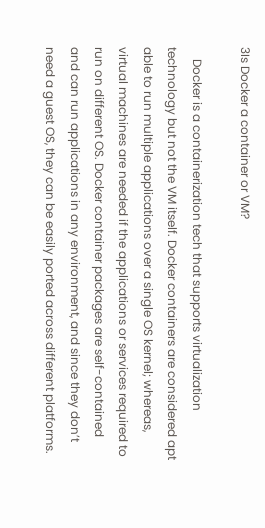3Is Docker a container or VM?

    Docker is a containerization tech that supports virtualization technology but not the VM itself. Docker containers are considered apt able to run multiple applications over a single OS kernel; whereas, virtual machines are needed if the applications or services required to run on different OS. Docker container packages are self-contained and can run applications in any environment, and since they don’t need a guest OS, they can be easily ported across different platforms.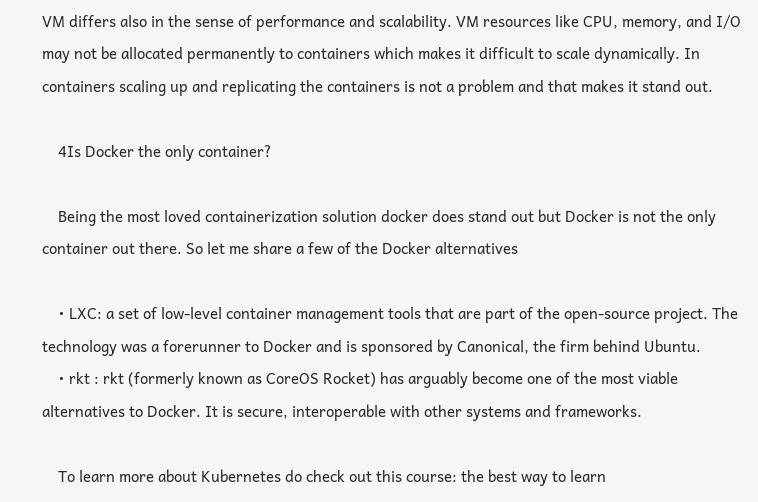VM differs also in the sense of performance and scalability. VM resources like CPU, memory, and I/O may not be allocated permanently to containers which makes it difficult to scale dynamically. In containers scaling up and replicating the containers is not a problem and that makes it stand out.

    4Is Docker the only container?

    Being the most loved containerization solution docker does stand out but Docker is not the only container out there. So let me share a few of the Docker alternatives

    • LXC: a set of low-level container management tools that are part of the open-source project. The technology was a forerunner to Docker and is sponsored by Canonical, the firm behind Ubuntu.
    • rkt : rkt (formerly known as CoreOS Rocket) has arguably become one of the most viable alternatives to Docker. It is secure, interoperable with other systems and frameworks.

    To learn more about Kubernetes do check out this course: the best way to learn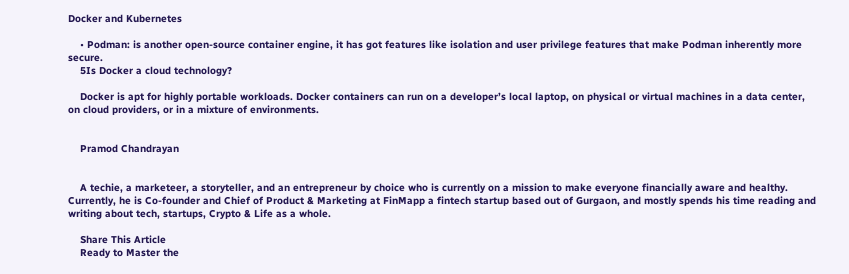Docker and Kubernetes

    • Podman: is another open-source container engine, it has got features like isolation and user privilege features that make Podman inherently more secure.
    5Is Docker a cloud technology?

    Docker is apt for highly portable workloads. Docker containers can run on a developer’s local laptop, on physical or virtual machines in a data center, on cloud providers, or in a mixture of environments.


    Pramod Chandrayan


    A techie, a marketeer, a storyteller, and an entrepreneur by choice who is currently on a mission to make everyone financially aware and healthy. Currently, he is Co-founder and Chief of Product & Marketing at FinMapp a fintech startup based out of Gurgaon, and mostly spends his time reading and writing about tech, startups, Crypto & Life as a whole.

    Share This Article
    Ready to Master the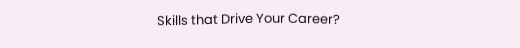Skills that Drive Your Career?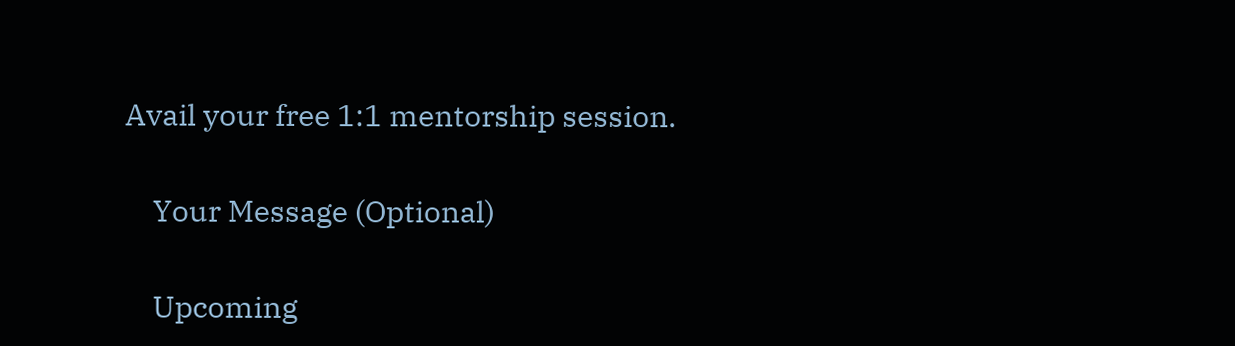Avail your free 1:1 mentorship session.

    Your Message (Optional)

    Upcoming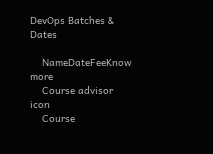DevOps Batches & Dates

    NameDateFeeKnow more
    Course advisor icon
    Course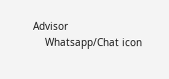Advisor
    Whatsapp/Chat icon